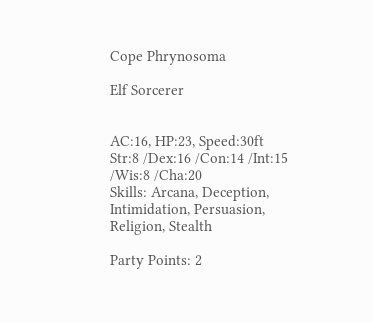Cope Phrynosoma

Elf Sorcerer


AC:16, HP:23, Speed:30ft
Str:8 /Dex:16 /Con:14 /Int:15 /Wis:8 /Cha:20
Skills: Arcana, Deception, Intimidation, Persuasion, Religion, Stealth

Party Points: 2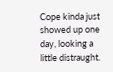Cope kinda just showed up one day, looking a little distraught.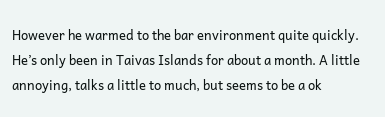However he warmed to the bar environment quite quickly. He’s only been in Taivas Islands for about a month. A little annoying, talks a little to much, but seems to be a ok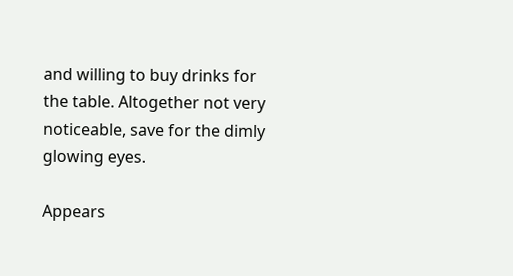and willing to buy drinks for the table. Altogether not very noticeable, save for the dimly glowing eyes.

Appears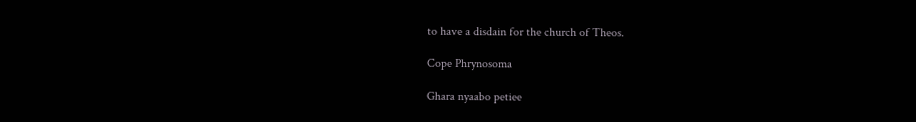to have a disdain for the church of Theos.

Cope Phrynosoma

Ghara nyaabo petiee